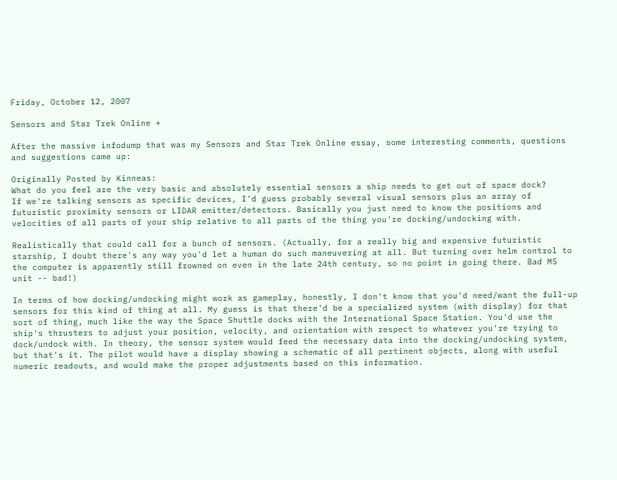Friday, October 12, 2007

Sensors and Star Trek Online +

After the massive infodump that was my Sensors and Star Trek Online essay, some interesting comments, questions and suggestions came up:

Originally Posted by Kinneas:
What do you feel are the very basic and absolutely essential sensors a ship needs to get out of space dock?
If we're talking sensors as specific devices, I'd guess probably several visual sensors plus an array of futuristic proximity sensors or LIDAR emitter/detectors. Basically you just need to know the positions and velocities of all parts of your ship relative to all parts of the thing you're docking/undocking with.

Realistically that could call for a bunch of sensors. (Actually, for a really big and expensive futuristic starship, I doubt there's any way you'd let a human do such maneuvering at all. But turning over helm control to the computer is apparently still frowned on even in the late 24th century, so no point in going there. Bad M5 unit -- bad!)

In terms of how docking/undocking might work as gameplay, honestly, I don't know that you'd need/want the full-up sensors for this kind of thing at all. My guess is that there'd be a specialized system (with display) for that sort of thing, much like the way the Space Shuttle docks with the International Space Station. You'd use the ship's thrusters to adjust your position, velocity, and orientation with respect to whatever you're trying to dock/undock with. In theory, the sensor system would feed the necessary data into the docking/undocking system, but that's it. The pilot would have a display showing a schematic of all pertinent objects, along with useful numeric readouts, and would make the proper adjustments based on this information.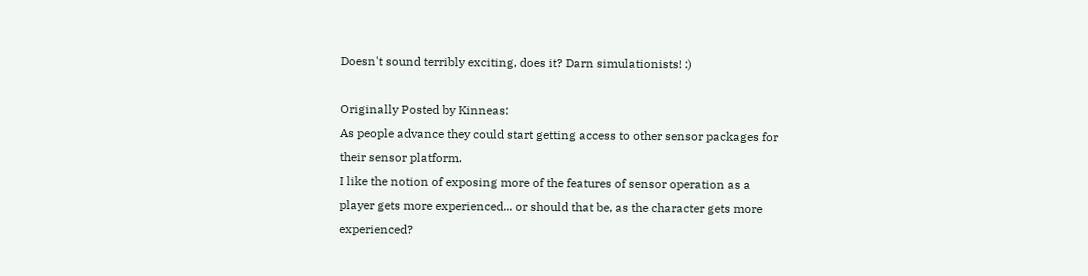Doesn't sound terribly exciting, does it? Darn simulationists! :)

Originally Posted by Kinneas:
As people advance they could start getting access to other sensor packages for their sensor platform.
I like the notion of exposing more of the features of sensor operation as a player gets more experienced... or should that be, as the character gets more experienced?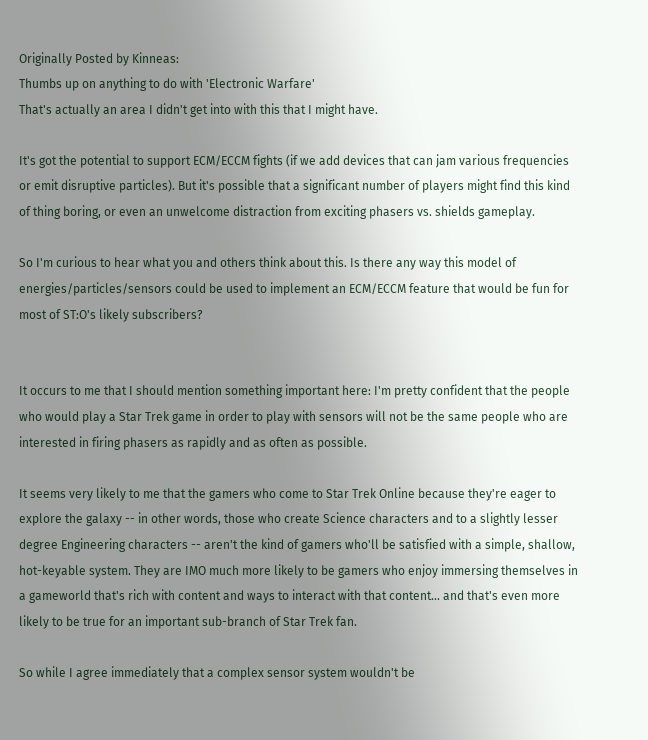Originally Posted by Kinneas:
Thumbs up on anything to do with 'Electronic Warfare'
That's actually an area I didn't get into with this that I might have.

It's got the potential to support ECM/ECCM fights (if we add devices that can jam various frequencies or emit disruptive particles). But it's possible that a significant number of players might find this kind of thing boring, or even an unwelcome distraction from exciting phasers vs. shields gameplay.

So I'm curious to hear what you and others think about this. Is there any way this model of energies/particles/sensors could be used to implement an ECM/ECCM feature that would be fun for most of ST:O's likely subscribers?


It occurs to me that I should mention something important here: I'm pretty confident that the people who would play a Star Trek game in order to play with sensors will not be the same people who are interested in firing phasers as rapidly and as often as possible.

It seems very likely to me that the gamers who come to Star Trek Online because they're eager to explore the galaxy -- in other words, those who create Science characters and to a slightly lesser degree Engineering characters -- aren't the kind of gamers who'll be satisfied with a simple, shallow, hot-keyable system. They are IMO much more likely to be gamers who enjoy immersing themselves in a gameworld that's rich with content and ways to interact with that content... and that's even more likely to be true for an important sub-branch of Star Trek fan.

So while I agree immediately that a complex sensor system wouldn't be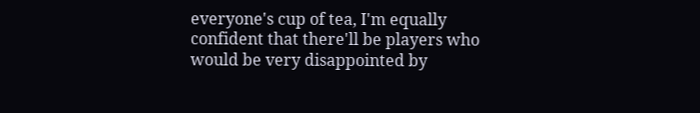everyone's cup of tea, I'm equally confident that there'll be players who would be very disappointed by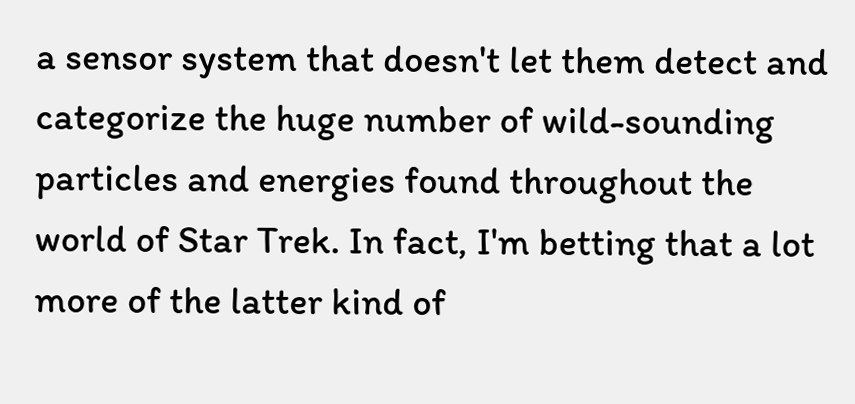a sensor system that doesn't let them detect and categorize the huge number of wild-sounding particles and energies found throughout the world of Star Trek. In fact, I'm betting that a lot more of the latter kind of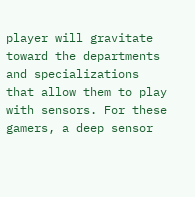player will gravitate toward the departments and specializations that allow them to play with sensors. For these gamers, a deep sensor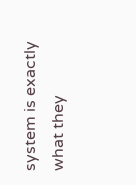system is exactly what they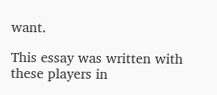want.

This essay was written with these players in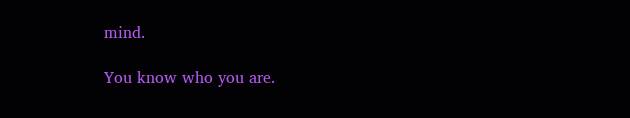mind.

You know who you are.